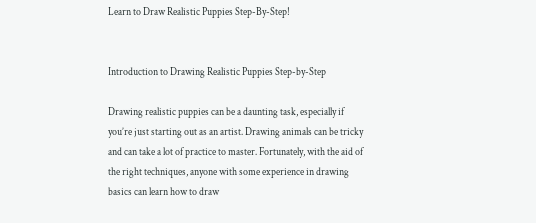Learn to Draw Realistic Puppies Step-By-Step!


Introduction to Drawing Realistic Puppies Step-by-Step

Drawing realistic puppies can be a daunting task, especially if you’re just starting out as an artist. Drawing animals can be tricky and can take a lot of practice to master. Fortunately, with the aid of the right techniques, anyone with some experience in drawing basics can learn how to draw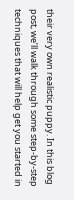their very own realistic puppy. In this blog post, we’ll walk through some step-by-step techniques that will help get you started in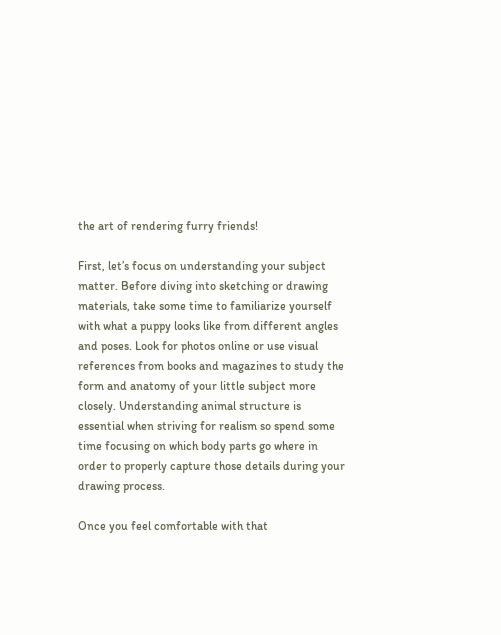the art of rendering furry friends!

First, let’s focus on understanding your subject matter. Before diving into sketching or drawing materials, take some time to familiarize yourself with what a puppy looks like from different angles and poses. Look for photos online or use visual references from books and magazines to study the form and anatomy of your little subject more closely. Understanding animal structure is essential when striving for realism so spend some time focusing on which body parts go where in order to properly capture those details during your drawing process.

Once you feel comfortable with that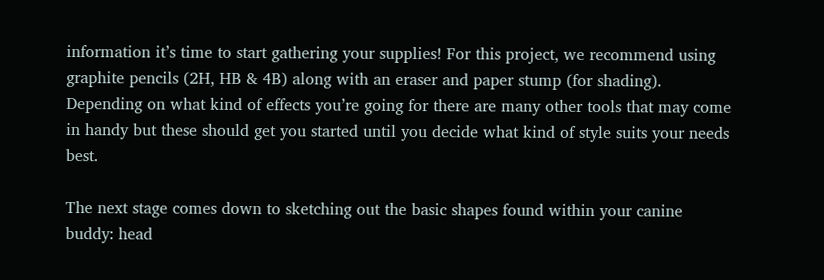information it’s time to start gathering your supplies! For this project, we recommend using graphite pencils (2H, HB & 4B) along with an eraser and paper stump (for shading). Depending on what kind of effects you’re going for there are many other tools that may come in handy but these should get you started until you decide what kind of style suits your needs best.

The next stage comes down to sketching out the basic shapes found within your canine buddy: head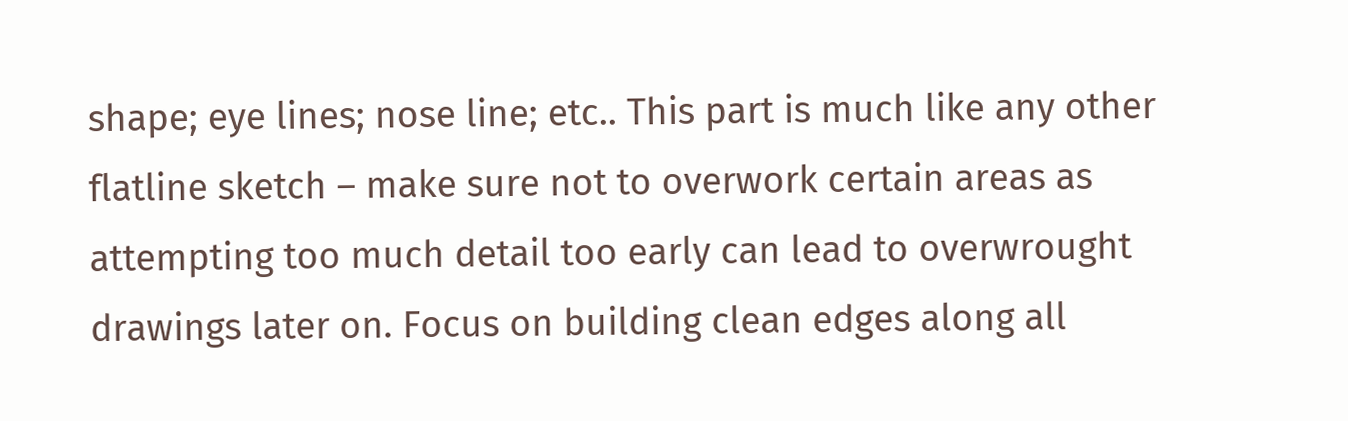shape; eye lines; nose line; etc.. This part is much like any other flatline sketch – make sure not to overwork certain areas as attempting too much detail too early can lead to overwrought drawings later on. Focus on building clean edges along all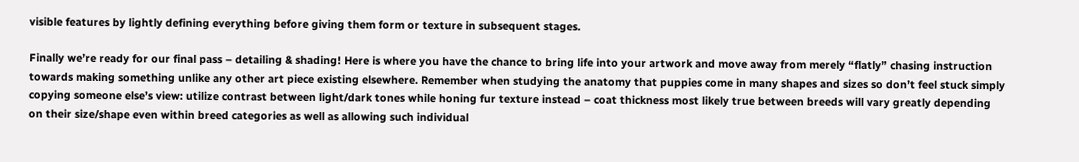visible features by lightly defining everything before giving them form or texture in subsequent stages.

Finally we’re ready for our final pass – detailing & shading! Here is where you have the chance to bring life into your artwork and move away from merely “flatly” chasing instruction towards making something unlike any other art piece existing elsewhere. Remember when studying the anatomy that puppies come in many shapes and sizes so don’t feel stuck simply copying someone else’s view: utilize contrast between light/dark tones while honing fur texture instead – coat thickness most likely true between breeds will vary greatly depending on their size/shape even within breed categories as well as allowing such individual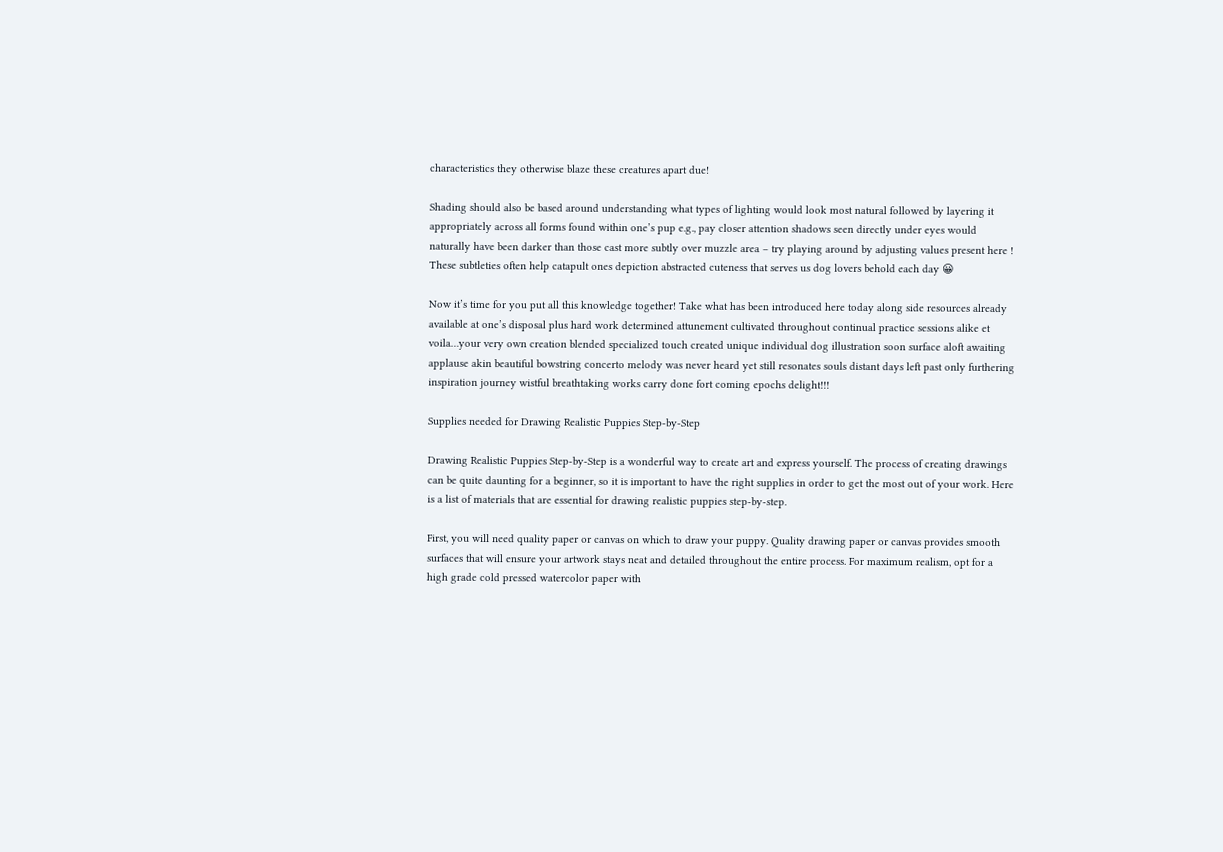characteristics they otherwise blaze these creatures apart due!

Shading should also be based around understanding what types of lighting would look most natural followed by layering it appropriately across all forms found within one’s pup e.g., pay closer attention shadows seen directly under eyes would naturally have been darker than those cast more subtly over muzzle area – try playing around by adjusting values present here ! These subtleties often help catapult ones depiction abstracted cuteness that serves us dog lovers behold each day 😀

Now it’s time for you put all this knowledge together! Take what has been introduced here today along side resources already available at one’s disposal plus hard work determined attunement cultivated throughout continual practice sessions alike et voila…your very own creation blended specialized touch created unique individual dog illustration soon surface aloft awaiting applause akin beautiful bowstring concerto melody was never heard yet still resonates souls distant days left past only furthering inspiration journey wistful breathtaking works carry done fort coming epochs delight!!!

Supplies needed for Drawing Realistic Puppies Step-by-Step

Drawing Realistic Puppies Step-by-Step is a wonderful way to create art and express yourself. The process of creating drawings can be quite daunting for a beginner, so it is important to have the right supplies in order to get the most out of your work. Here is a list of materials that are essential for drawing realistic puppies step-by-step.

First, you will need quality paper or canvas on which to draw your puppy. Quality drawing paper or canvas provides smooth surfaces that will ensure your artwork stays neat and detailed throughout the entire process. For maximum realism, opt for a high grade cold pressed watercolor paper with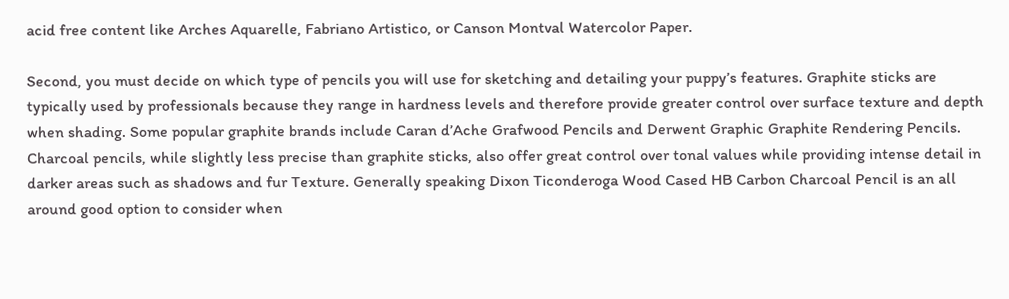acid free content like Arches Aquarelle, Fabriano Artistico, or Canson Montval Watercolor Paper.

Second, you must decide on which type of pencils you will use for sketching and detailing your puppy’s features. Graphite sticks are typically used by professionals because they range in hardness levels and therefore provide greater control over surface texture and depth when shading. Some popular graphite brands include Caran d’Ache Grafwood Pencils and Derwent Graphic Graphite Rendering Pencils. Charcoal pencils, while slightly less precise than graphite sticks, also offer great control over tonal values while providing intense detail in darker areas such as shadows and fur Texture. Generally speaking Dixon Ticonderoga Wood Cased HB Carbon Charcoal Pencil is an all around good option to consider when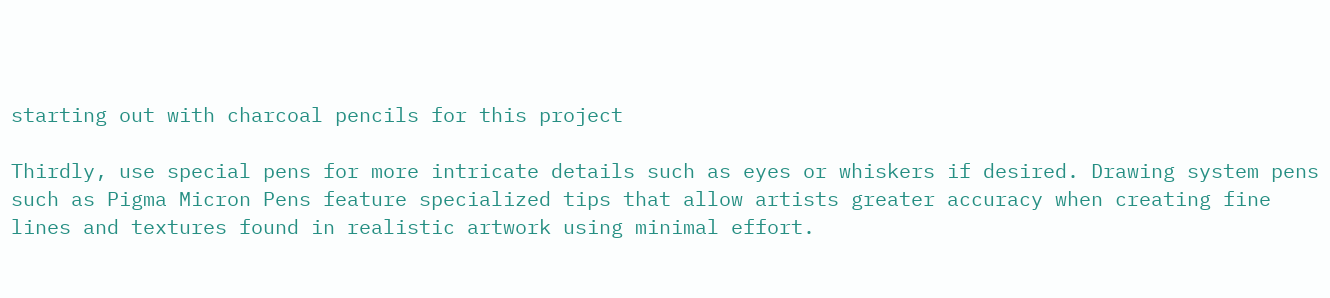starting out with charcoal pencils for this project

Thirdly, use special pens for more intricate details such as eyes or whiskers if desired. Drawing system pens such as Pigma Micron Pens feature specialized tips that allow artists greater accuracy when creating fine lines and textures found in realistic artwork using minimal effort.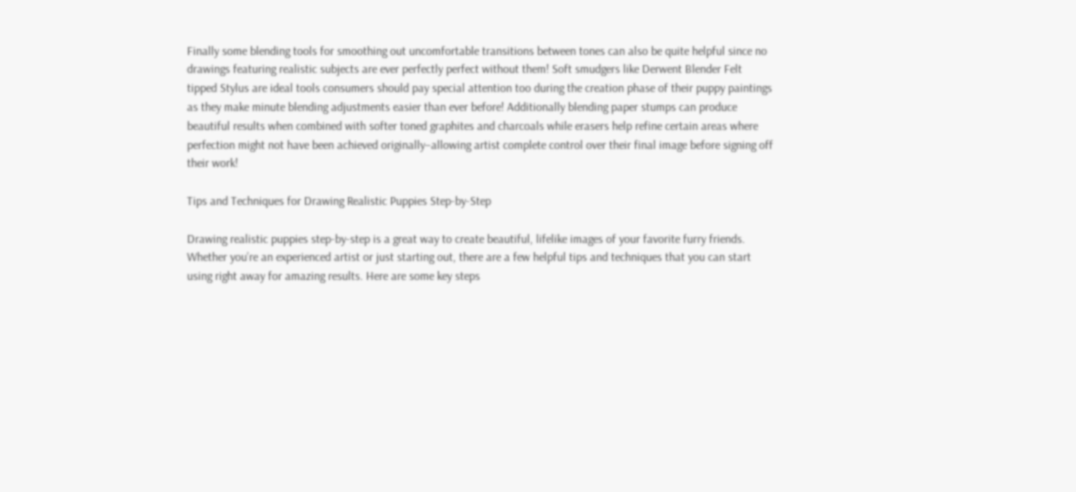Finally some blending tools for smoothing out uncomfortable transitions between tones can also be quite helpful since no drawings featuring realistic subjects are ever perfectly perfect without them! Soft smudgers like Derwent Blender Felt tipped Stylus are ideal tools consumers should pay special attention too during the creation phase of their puppy paintings as they make minute blending adjustments easier than ever before! Additionally blending paper stumps can produce beautiful results when combined with softer toned graphites and charcoals while erasers help refine certain areas where perfection might not have been achieved originally–allowing artist complete control over their final image before signing off their work!

Tips and Techniques for Drawing Realistic Puppies Step-by-Step

Drawing realistic puppies step-by-step is a great way to create beautiful, lifelike images of your favorite furry friends. Whether you’re an experienced artist or just starting out, there are a few helpful tips and techniques that you can start using right away for amazing results. Here are some key steps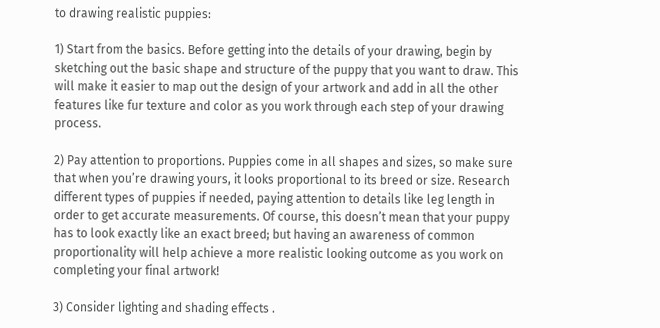to drawing realistic puppies:

1) Start from the basics. Before getting into the details of your drawing, begin by sketching out the basic shape and structure of the puppy that you want to draw. This will make it easier to map out the design of your artwork and add in all the other features like fur texture and color as you work through each step of your drawing process.

2) Pay attention to proportions. Puppies come in all shapes and sizes, so make sure that when you’re drawing yours, it looks proportional to its breed or size. Research different types of puppies if needed, paying attention to details like leg length in order to get accurate measurements. Of course, this doesn’t mean that your puppy has to look exactly like an exact breed; but having an awareness of common proportionality will help achieve a more realistic looking outcome as you work on completing your final artwork!

3) Consider lighting and shading effects .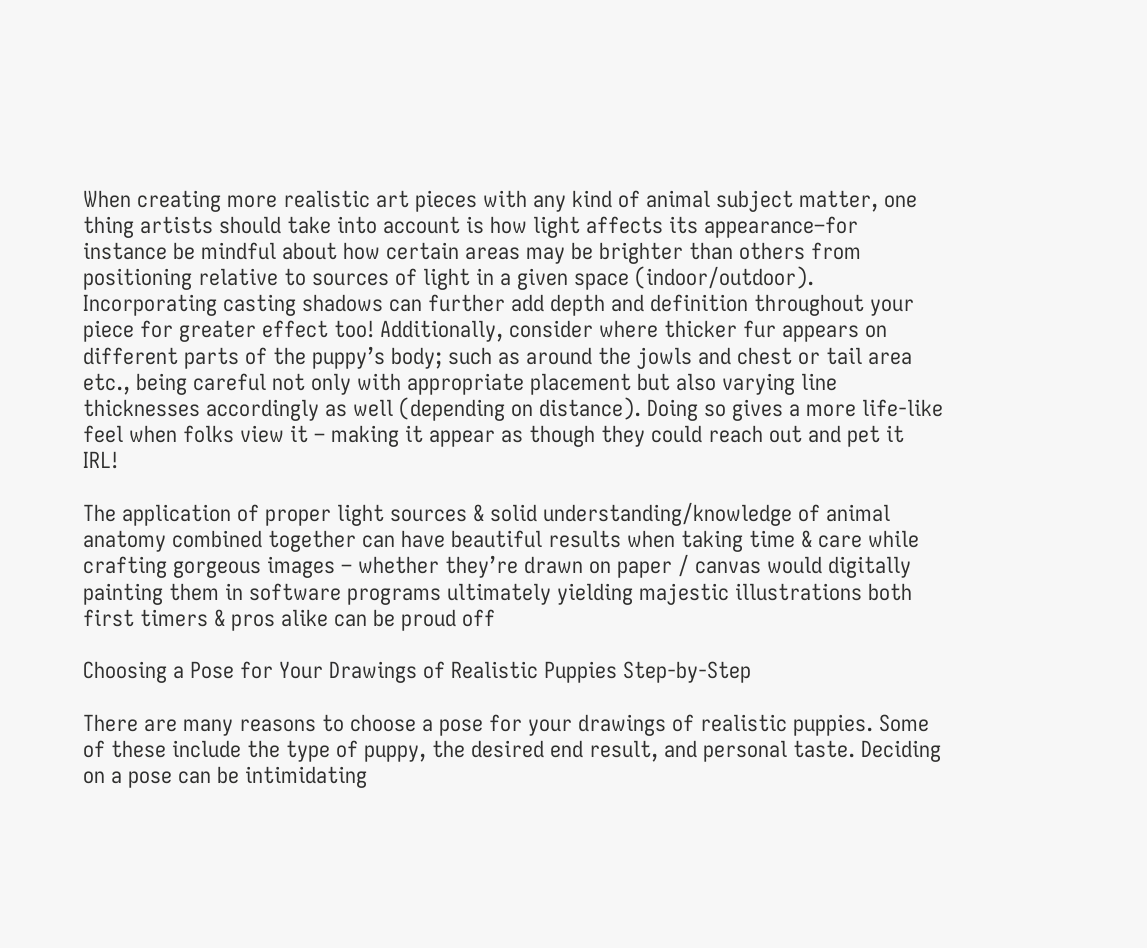When creating more realistic art pieces with any kind of animal subject matter, one thing artists should take into account is how light affects its appearance–for instance be mindful about how certain areas may be brighter than others from positioning relative to sources of light in a given space (indoor/outdoor). Incorporating casting shadows can further add depth and definition throughout your piece for greater effect too! Additionally, consider where thicker fur appears on different parts of the puppy’s body; such as around the jowls and chest or tail area etc., being careful not only with appropriate placement but also varying line thicknesses accordingly as well (depending on distance). Doing so gives a more life-like feel when folks view it – making it appear as though they could reach out and pet it IRL!

The application of proper light sources & solid understanding/knowledge of animal anatomy combined together can have beautiful results when taking time & care while crafting gorgeous images – whether they’re drawn on paper / canvas would digitally painting them in software programs ultimately yielding majestic illustrations both first timers & pros alike can be proud off

Choosing a Pose for Your Drawings of Realistic Puppies Step-by-Step

There are many reasons to choose a pose for your drawings of realistic puppies. Some of these include the type of puppy, the desired end result, and personal taste. Deciding on a pose can be intimidating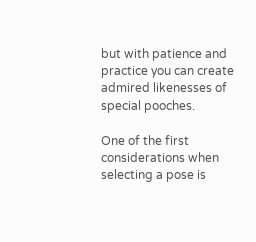but with patience and practice you can create admired likenesses of special pooches.

One of the first considerations when selecting a pose is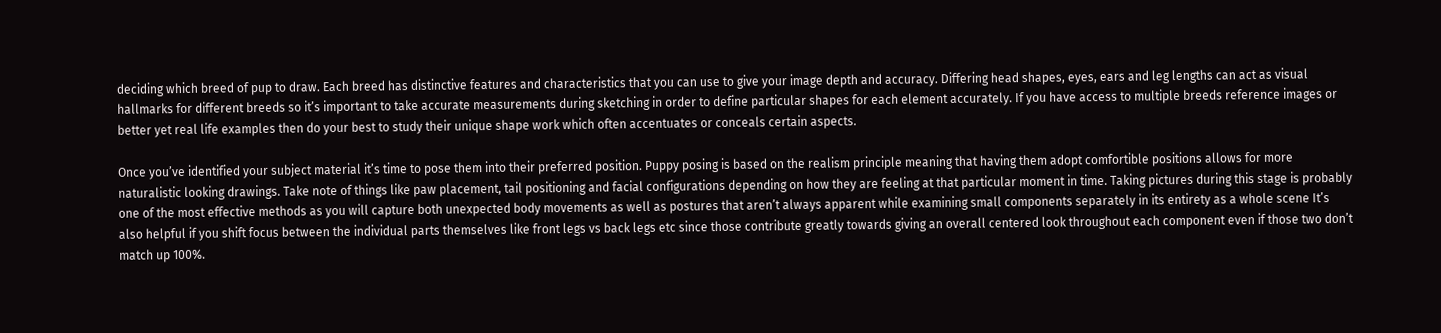deciding which breed of pup to draw. Each breed has distinctive features and characteristics that you can use to give your image depth and accuracy. Differing head shapes, eyes, ears and leg lengths can act as visual hallmarks for different breeds so it’s important to take accurate measurements during sketching in order to define particular shapes for each element accurately. If you have access to multiple breeds reference images or better yet real life examples then do your best to study their unique shape work which often accentuates or conceals certain aspects.

Once you’ve identified your subject material it’s time to pose them into their preferred position. Puppy posing is based on the realism principle meaning that having them adopt comfortible positions allows for more naturalistic looking drawings. Take note of things like paw placement, tail positioning and facial configurations depending on how they are feeling at that particular moment in time. Taking pictures during this stage is probably one of the most effective methods as you will capture both unexpected body movements as well as postures that aren’t always apparent while examining small components separately in its entirety as a whole scene It’s also helpful if you shift focus between the individual parts themselves like front legs vs back legs etc since those contribute greatly towards giving an overall centered look throughout each component even if those two don’t match up 100%.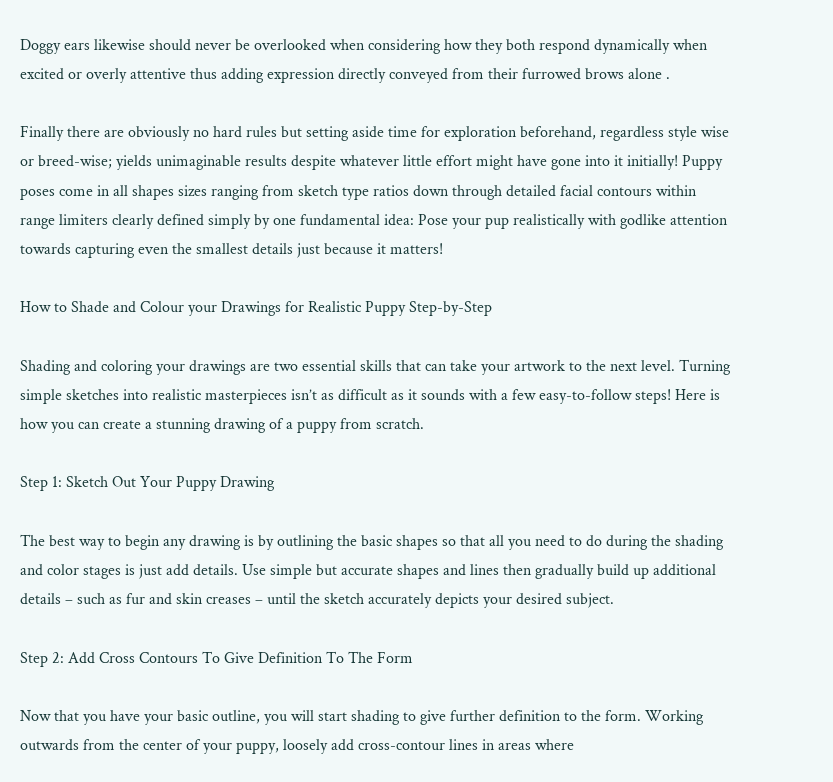Doggy ears likewise should never be overlooked when considering how they both respond dynamically when excited or overly attentive thus adding expression directly conveyed from their furrowed brows alone .

Finally there are obviously no hard rules but setting aside time for exploration beforehand, regardless style wise or breed-wise; yields unimaginable results despite whatever little effort might have gone into it initially! Puppy poses come in all shapes sizes ranging from sketch type ratios down through detailed facial contours within range limiters clearly defined simply by one fundamental idea: Pose your pup realistically with godlike attention towards capturing even the smallest details just because it matters!

How to Shade and Colour your Drawings for Realistic Puppy Step-by-Step

Shading and coloring your drawings are two essential skills that can take your artwork to the next level. Turning simple sketches into realistic masterpieces isn’t as difficult as it sounds with a few easy-to-follow steps! Here is how you can create a stunning drawing of a puppy from scratch.

Step 1: Sketch Out Your Puppy Drawing

The best way to begin any drawing is by outlining the basic shapes so that all you need to do during the shading and color stages is just add details. Use simple but accurate shapes and lines then gradually build up additional details – such as fur and skin creases – until the sketch accurately depicts your desired subject.

Step 2: Add Cross Contours To Give Definition To The Form

Now that you have your basic outline, you will start shading to give further definition to the form. Working outwards from the center of your puppy, loosely add cross-contour lines in areas where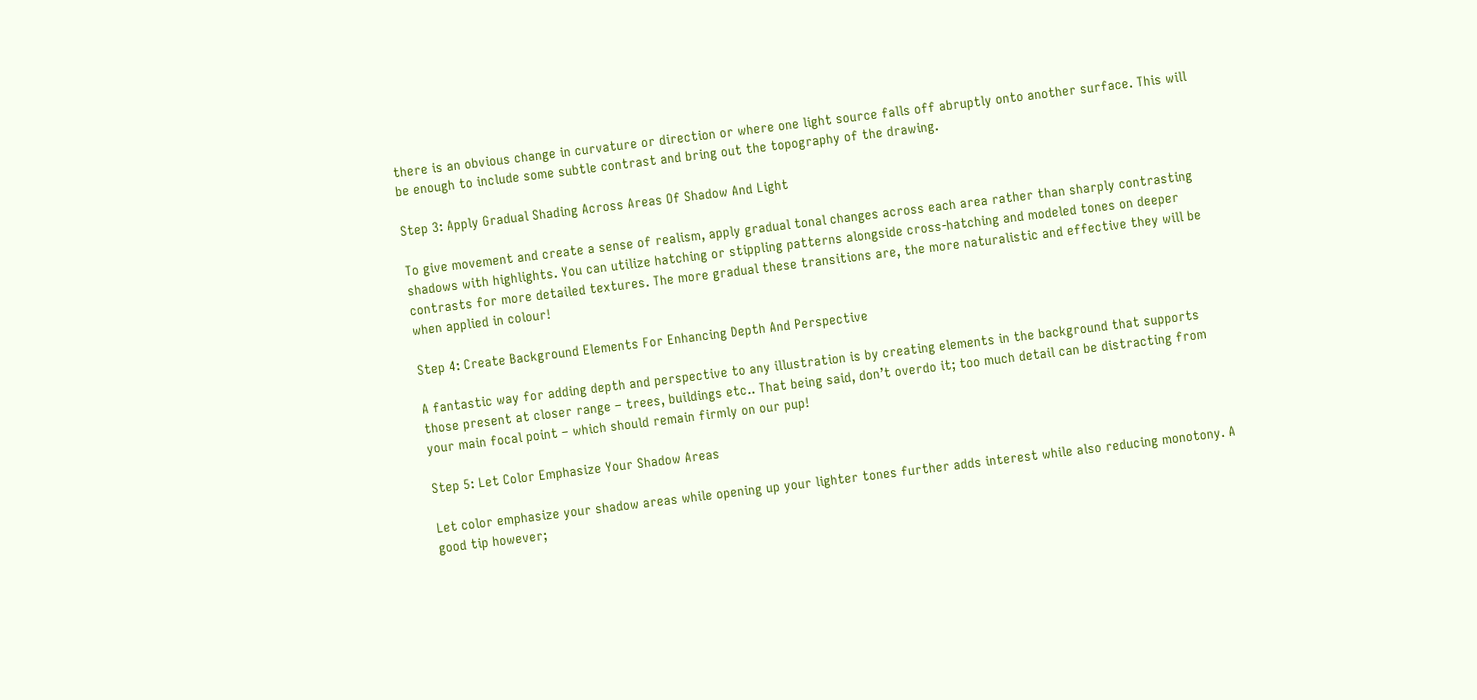there is an obvious change in curvature or direction or where one light source falls off abruptly onto another surface. This will be enough to include some subtle contrast and bring out the topography of the drawing.

Step 3: Apply Gradual Shading Across Areas Of Shadow And Light

To give movement and create a sense of realism, apply gradual tonal changes across each area rather than sharply contrasting shadows with highlights. You can utilize hatching or stippling patterns alongside cross-hatching and modeled tones on deeper contrasts for more detailed textures. The more gradual these transitions are, the more naturalistic and effective they will be when applied in colour!

Step 4: Create Background Elements For Enhancing Depth And Perspective

A fantastic way for adding depth and perspective to any illustration is by creating elements in the background that supports those present at closer range – trees, buildings etc.. That being said, don’t overdo it; too much detail can be distracting from your main focal point – which should remain firmly on our pup!

Step 5: Let Color Emphasize Your Shadow Areas

Let color emphasize your shadow areas while opening up your lighter tones further adds interest while also reducing monotony. A good tip however;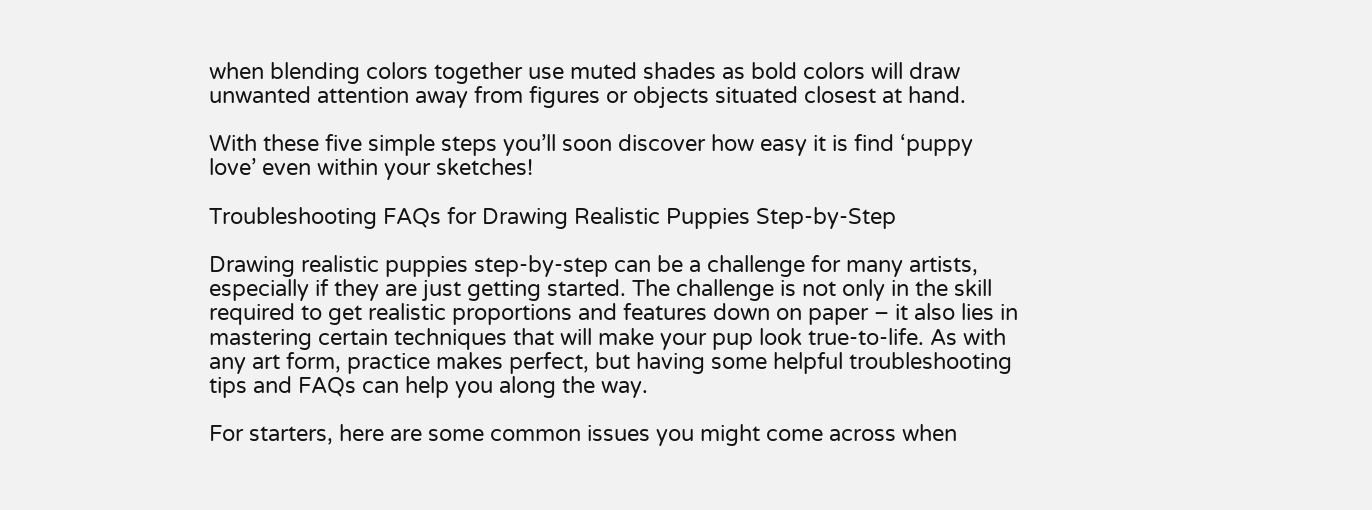when blending colors together use muted shades as bold colors will draw unwanted attention away from figures or objects situated closest at hand.

With these five simple steps you’ll soon discover how easy it is find ‘puppy love’ even within your sketches!

Troubleshooting FAQs for Drawing Realistic Puppies Step-by-Step

Drawing realistic puppies step-by-step can be a challenge for many artists, especially if they are just getting started. The challenge is not only in the skill required to get realistic proportions and features down on paper – it also lies in mastering certain techniques that will make your pup look true-to-life. As with any art form, practice makes perfect, but having some helpful troubleshooting tips and FAQs can help you along the way.

For starters, here are some common issues you might come across when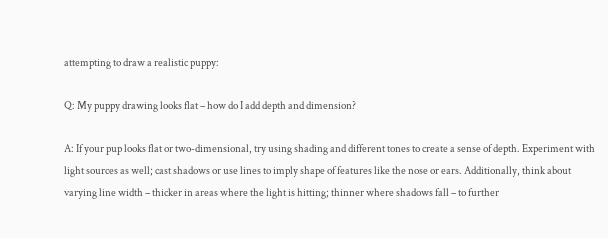attempting to draw a realistic puppy:

Q: My puppy drawing looks flat – how do I add depth and dimension?

A: If your pup looks flat or two-dimensional, try using shading and different tones to create a sense of depth. Experiment with light sources as well; cast shadows or use lines to imply shape of features like the nose or ears. Additionally, think about varying line width – thicker in areas where the light is hitting; thinner where shadows fall – to further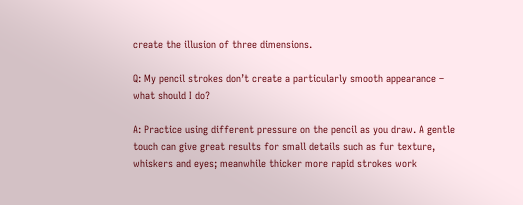create the illusion of three dimensions.

Q: My pencil strokes don’t create a particularly smooth appearance – what should I do?

A: Practice using different pressure on the pencil as you draw. A gentle touch can give great results for small details such as fur texture, whiskers and eyes; meanwhile thicker more rapid strokes work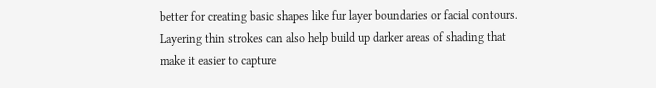better for creating basic shapes like fur layer boundaries or facial contours. Layering thin strokes can also help build up darker areas of shading that make it easier to capture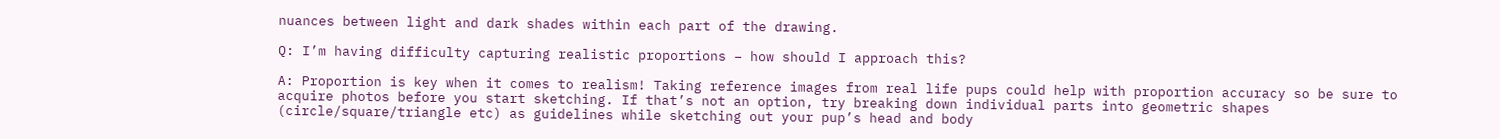nuances between light and dark shades within each part of the drawing.

Q: I’m having difficulty capturing realistic proportions – how should I approach this?

A: Proportion is key when it comes to realism! Taking reference images from real life pups could help with proportion accuracy so be sure to acquire photos before you start sketching. If that’s not an option, try breaking down individual parts into geometric shapes (circle/square/triangle etc) as guidelines while sketching out your pup’s head and body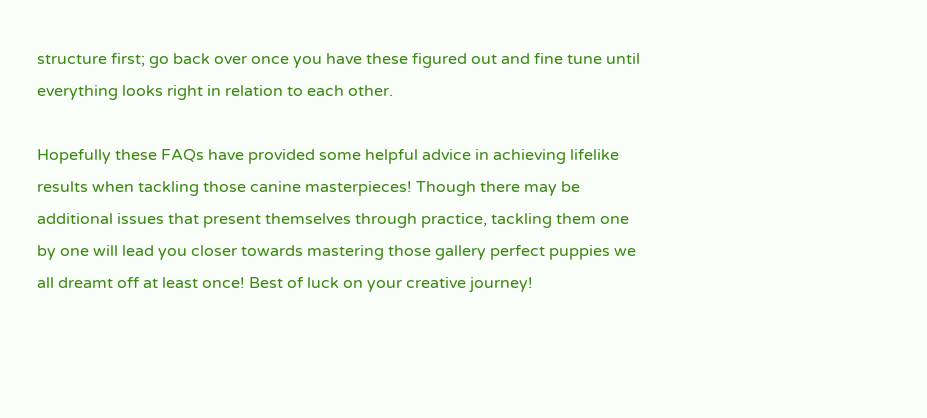structure first; go back over once you have these figured out and fine tune until everything looks right in relation to each other.

Hopefully these FAQs have provided some helpful advice in achieving lifelike results when tackling those canine masterpieces! Though there may be additional issues that present themselves through practice, tackling them one by one will lead you closer towards mastering those gallery perfect puppies we all dreamt off at least once! Best of luck on your creative journey!